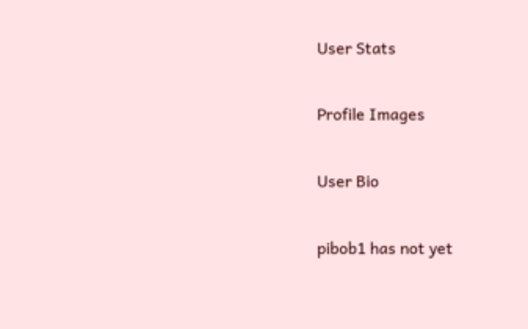User Stats

Profile Images

User Bio

pibob1 has not yet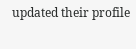updated their profile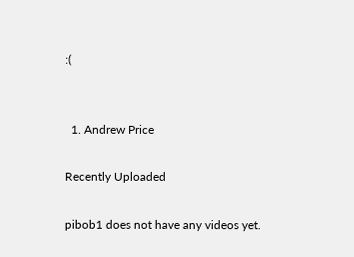:(


  1. Andrew Price

Recently Uploaded

pibob1 does not have any videos yet.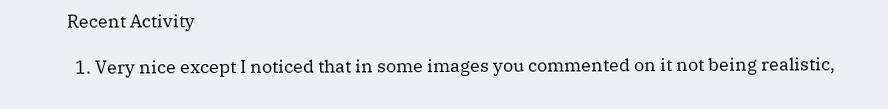Recent Activity

  1. Very nice except I noticed that in some images you commented on it not being realistic,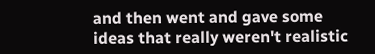and then went and gave some ideas that really weren't realistic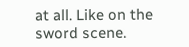at all. Like on the sword scene.